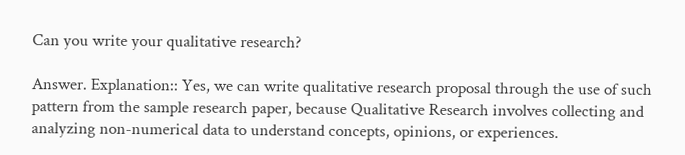Can you write your qualitative research?

Answer. Explanation:: Yes, we can write qualitative research proposal through the use of such pattern from the sample research paper, because Qualitative Research involves collecting and analyzing non-numerical data to understand concepts, opinions, or experiences.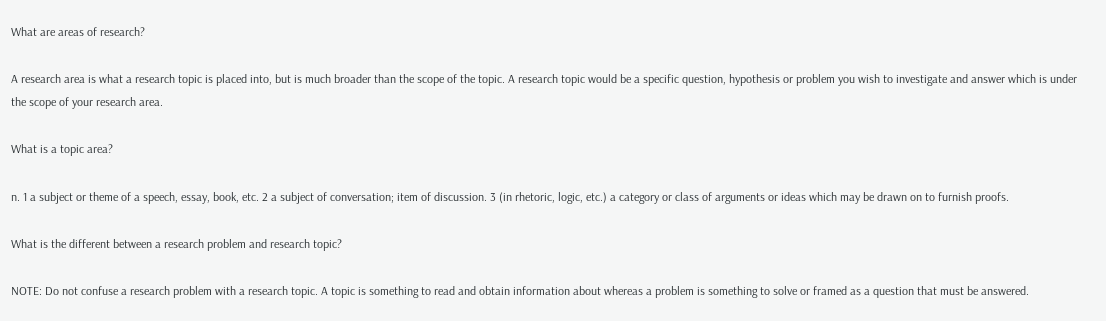What are areas of research?

A research area is what a research topic is placed into, but is much broader than the scope of the topic. A research topic would be a specific question, hypothesis or problem you wish to investigate and answer which is under the scope of your research area.

What is a topic area?

n. 1 a subject or theme of a speech, essay, book, etc. 2 a subject of conversation; item of discussion. 3 (in rhetoric, logic, etc.) a category or class of arguments or ideas which may be drawn on to furnish proofs.

What is the different between a research problem and research topic?

NOTE: Do not confuse a research problem with a research topic. A topic is something to read and obtain information about whereas a problem is something to solve or framed as a question that must be answered.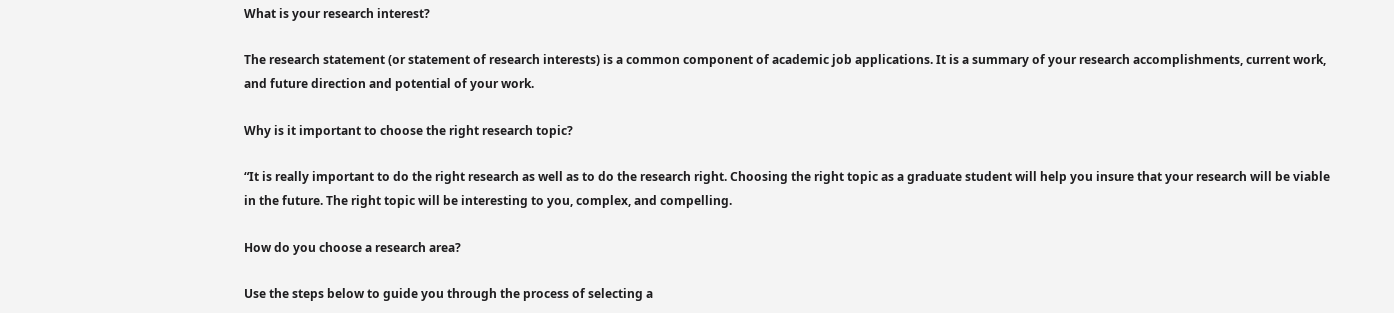What is your research interest?

The research statement (or statement of research interests) is a common component of academic job applications. It is a summary of your research accomplishments, current work, and future direction and potential of your work.

Why is it important to choose the right research topic?

“It is really important to do the right research as well as to do the research right. Choosing the right topic as a graduate student will help you insure that your research will be viable in the future. The right topic will be interesting to you, complex, and compelling.

How do you choose a research area?

Use the steps below to guide you through the process of selecting a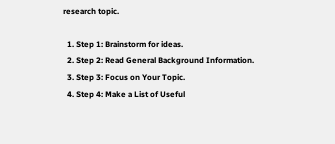research topic.

  1. Step 1: Brainstorm for ideas.
  2. Step 2: Read General Background Information.
  3. Step 3: Focus on Your Topic.
  4. Step 4: Make a List of Useful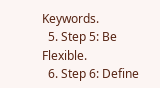Keywords.
  5. Step 5: Be Flexible.
  6. Step 6: Define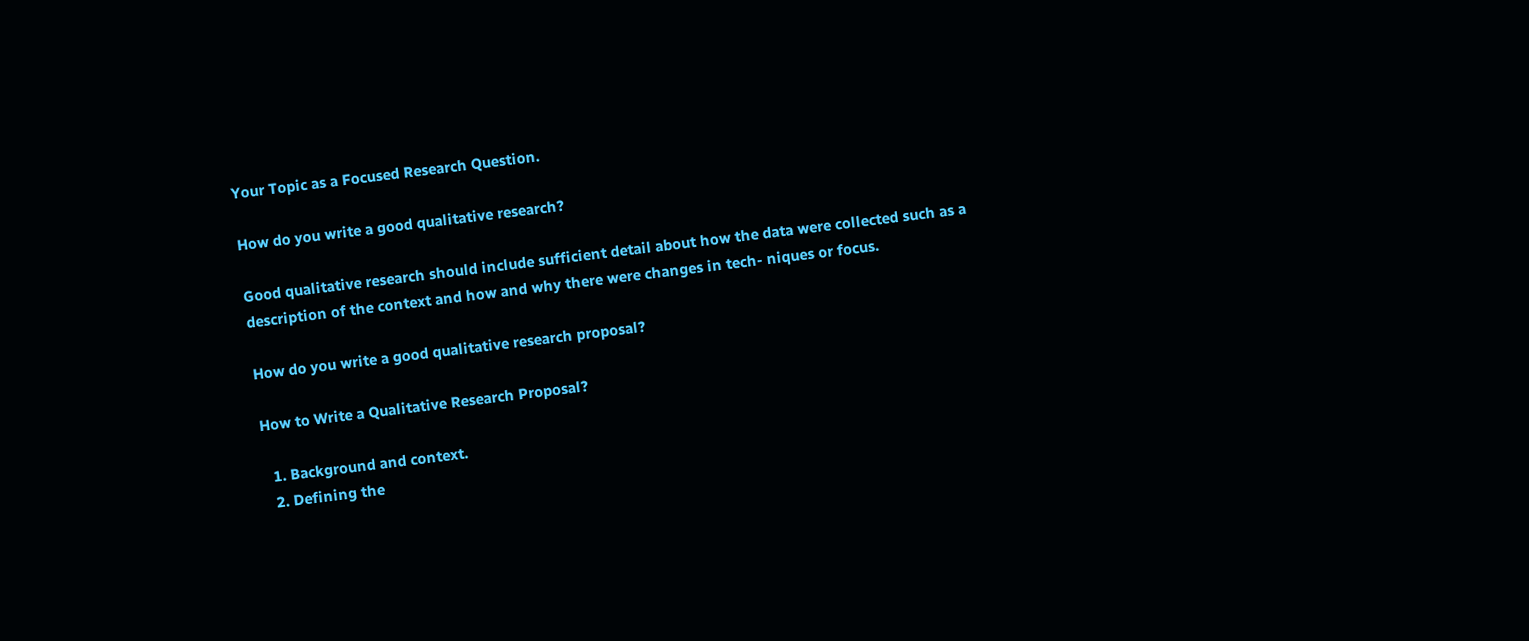Your Topic as a Focused Research Question.

How do you write a good qualitative research?

Good qualitative research should include sufficient detail about how the data were collected such as a description of the context and how and why there were changes in tech- niques or focus.

How do you write a good qualitative research proposal?

How to Write a Qualitative Research Proposal?

  1. Background and context.
  2. Defining the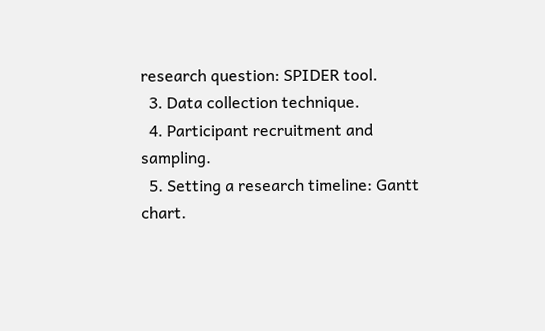research question: SPIDER tool.
  3. Data collection technique.
  4. Participant recruitment and sampling.
  5. Setting a research timeline: Gantt chart.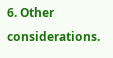6. Other considerations.